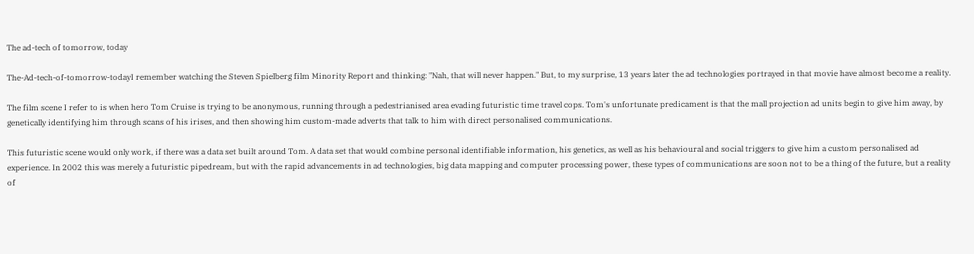The ad-tech of tomorrow, today

The-Ad-tech-of-tomorrow-todayI remember watching the Steven Spielberg film Minority Report and thinking: "Nah, that will never happen." But, to my surprise, 13 years later the ad technologies portrayed in that movie have almost become a reality.

The film scene I refer to is when hero Tom Cruise is trying to be anonymous, running through a pedestrianised area evading futuristic time travel cops. Tom's unfortunate predicament is that the mall projection ad units begin to give him away, by genetically identifying him through scans of his irises, and then showing him custom-made adverts that talk to him with direct personalised communications.

This futuristic scene would only work, if there was a data set built around Tom. A data set that would combine personal identifiable information, his genetics, as well as his behavioural and social triggers to give him a custom personalised ad experience. In 2002 this was merely a futuristic pipedream, but with the rapid advancements in ad technologies, big data mapping and computer processing power, these types of communications are soon not to be a thing of the future, but a reality of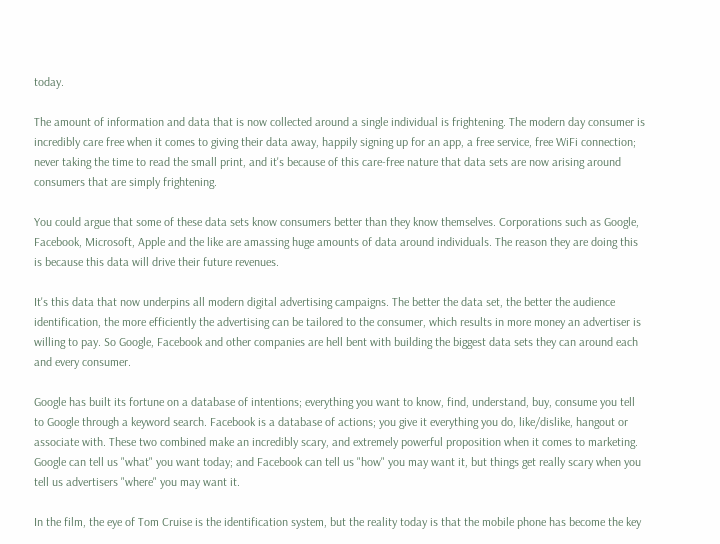today.

The amount of information and data that is now collected around a single individual is frightening. The modern day consumer is incredibly care free when it comes to giving their data away, happily signing up for an app, a free service, free WiFi connection; never taking the time to read the small print, and it's because of this care-free nature that data sets are now arising around consumers that are simply frightening.

You could argue that some of these data sets know consumers better than they know themselves. Corporations such as Google, Facebook, Microsoft, Apple and the like are amassing huge amounts of data around individuals. The reason they are doing this is because this data will drive their future revenues.

It's this data that now underpins all modern digital advertising campaigns. The better the data set, the better the audience identification, the more efficiently the advertising can be tailored to the consumer, which results in more money an advertiser is willing to pay. So Google, Facebook and other companies are hell bent with building the biggest data sets they can around each and every consumer.

Google has built its fortune on a database of intentions; everything you want to know, find, understand, buy, consume you tell to Google through a keyword search. Facebook is a database of actions; you give it everything you do, like/dislike, hangout or associate with. These two combined make an incredibly scary, and extremely powerful proposition when it comes to marketing. Google can tell us "what" you want today; and Facebook can tell us "how" you may want it, but things get really scary when you tell us advertisers "where" you may want it.

In the film, the eye of Tom Cruise is the identification system, but the reality today is that the mobile phone has become the key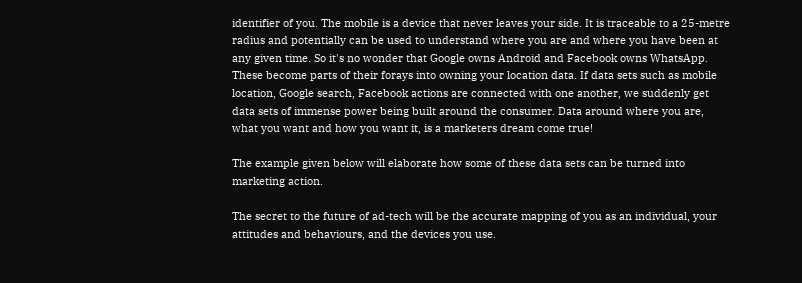identifier of you. The mobile is a device that never leaves your side. It is traceable to a 25-metre radius and potentially can be used to understand where you are and where you have been at any given time. So it's no wonder that Google owns Android and Facebook owns WhatsApp. These become parts of their forays into owning your location data. If data sets such as mobile location, Google search, Facebook actions are connected with one another, we suddenly get data sets of immense power being built around the consumer. Data around where you are, what you want and how you want it, is a marketers dream come true!

The example given below will elaborate how some of these data sets can be turned into marketing action.

The secret to the future of ad-tech will be the accurate mapping of you as an individual, your attitudes and behaviours, and the devices you use.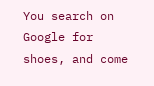You search on Google for shoes, and come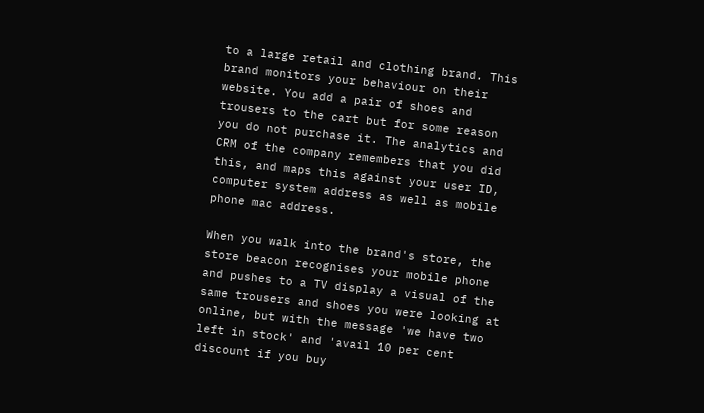to a large retail and clothing brand. This brand monitors your behaviour on their website. You add a pair of shoes and trousers to the cart but for some reason you do not purchase it. The analytics and CRM of the company remembers that you did this, and maps this against your user ID, computer system address as well as mobile phone mac address.

When you walk into the brand's store, the store beacon recognises your mobile phone and pushes to a TV display a visual of the same trousers and shoes you were looking at online, but with the message 'we have two left in stock' and 'avail 10 per cent discount if you buy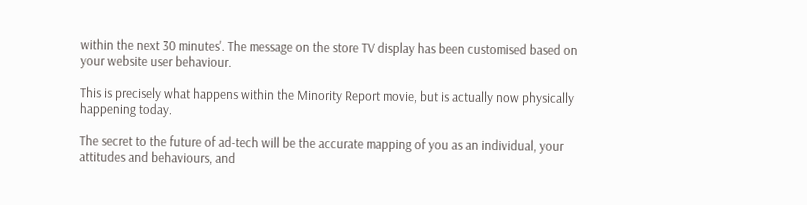within the next 30 minutes'. The message on the store TV display has been customised based on your website user behaviour.

This is precisely what happens within the Minority Report movie, but is actually now physically happening today.

The secret to the future of ad-tech will be the accurate mapping of you as an individual, your attitudes and behaviours, and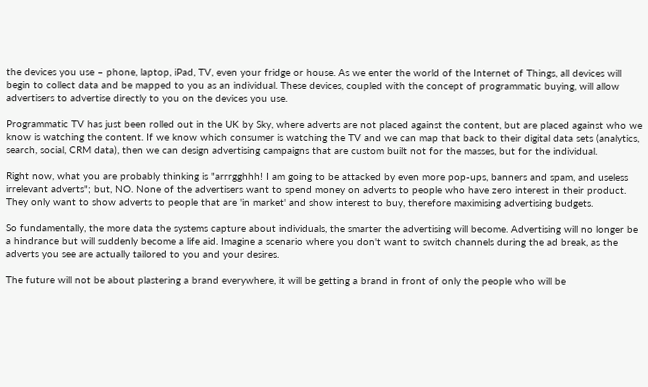the devices you use – phone, laptop, iPad, TV, even your fridge or house. As we enter the world of the Internet of Things, all devices will begin to collect data and be mapped to you as an individual. These devices, coupled with the concept of programmatic buying, will allow advertisers to advertise directly to you on the devices you use.

Programmatic TV has just been rolled out in the UK by Sky, where adverts are not placed against the content, but are placed against who we know is watching the content. If we know which consumer is watching the TV and we can map that back to their digital data sets (analytics, search, social, CRM data), then we can design advertising campaigns that are custom built not for the masses, but for the individual.

Right now, what you are probably thinking is "arrrgghhh! I am going to be attacked by even more pop-ups, banners and spam, and useless irrelevant adverts"; but, NO. None of the advertisers want to spend money on adverts to people who have zero interest in their product. They only want to show adverts to people that are 'in market' and show interest to buy, therefore maximising advertising budgets.

So fundamentally, the more data the systems capture about individuals, the smarter the advertising will become. Advertising will no longer be a hindrance but will suddenly become a life aid. Imagine a scenario where you don't want to switch channels during the ad break, as the adverts you see are actually tailored to you and your desires.

The future will not be about plastering a brand everywhere, it will be getting a brand in front of only the people who will be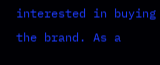interested in buying the brand. As a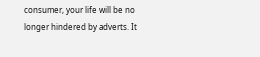consumer, your life will be no longer hindered by adverts. It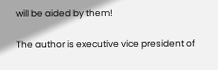will be aided by them!

The author is executive vice president of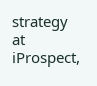strategy at iProspect,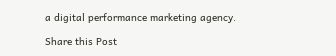a digital performance marketing agency.

Share this Post